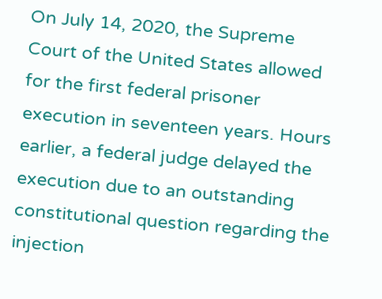On July 14, 2020, the Supreme Court of the United States allowed for the first federal prisoner execution in seventeen years. Hours earlier, a federal judge delayed the execution due to an outstanding constitutional question regarding the injection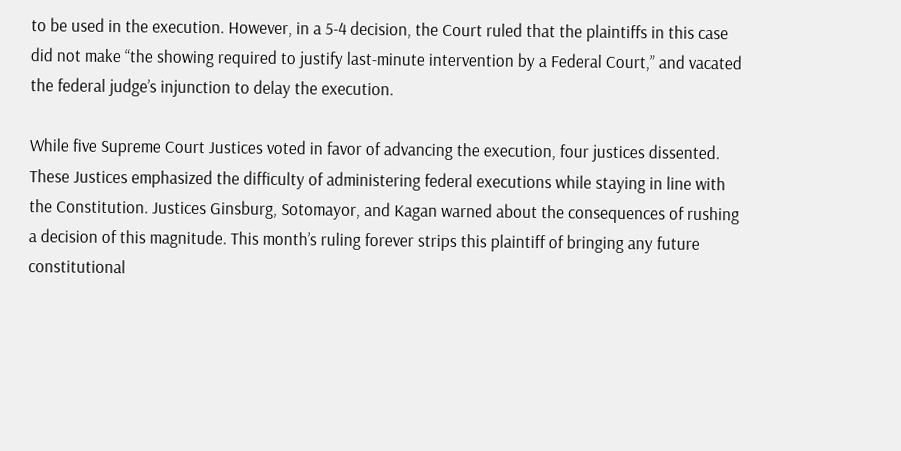to be used in the execution. However, in a 5-4 decision, the Court ruled that the plaintiffs in this case did not make “the showing required to justify last-minute intervention by a Federal Court,” and vacated the federal judge’s injunction to delay the execution.

While five Supreme Court Justices voted in favor of advancing the execution, four justices dissented. These Justices emphasized the difficulty of administering federal executions while staying in line with the Constitution. Justices Ginsburg, Sotomayor, and Kagan warned about the consequences of rushing a decision of this magnitude. This month’s ruling forever strips this plaintiff of bringing any future constitutional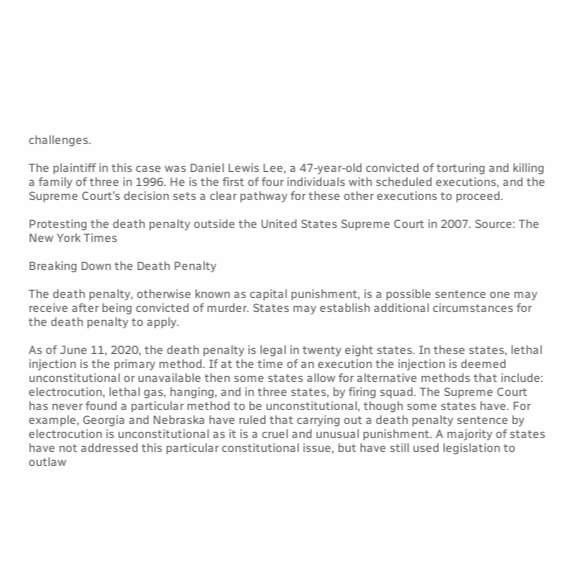challenges.

The plaintiff in this case was Daniel Lewis Lee, a 47-year-old convicted of torturing and killing a family of three in 1996. He is the first of four individuals with scheduled executions, and the Supreme Court’s decision sets a clear pathway for these other executions to proceed.

Protesting the death penalty outside the United States Supreme Court in 2007. Source: The New York Times

Breaking Down the Death Penalty

The death penalty, otherwise known as capital punishment, is a possible sentence one may receive after being convicted of murder. States may establish additional circumstances for the death penalty to apply.

As of June 11, 2020, the death penalty is legal in twenty eight states. In these states, lethal injection is the primary method. If at the time of an execution the injection is deemed unconstitutional or unavailable then some states allow for alternative methods that include: electrocution, lethal gas, hanging, and in three states, by firing squad. The Supreme Court has never found a particular method to be unconstitutional, though some states have. For example, Georgia and Nebraska have ruled that carrying out a death penalty sentence by electrocution is unconstitutional as it is a cruel and unusual punishment. A majority of states have not addressed this particular constitutional issue, but have still used legislation to outlaw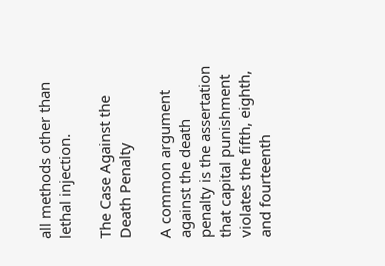all methods other than lethal injection.

The Case Against the Death Penalty

A common argument against the death penalty is the assertation that capital punishment violates the fifth, eighth, and fourteenth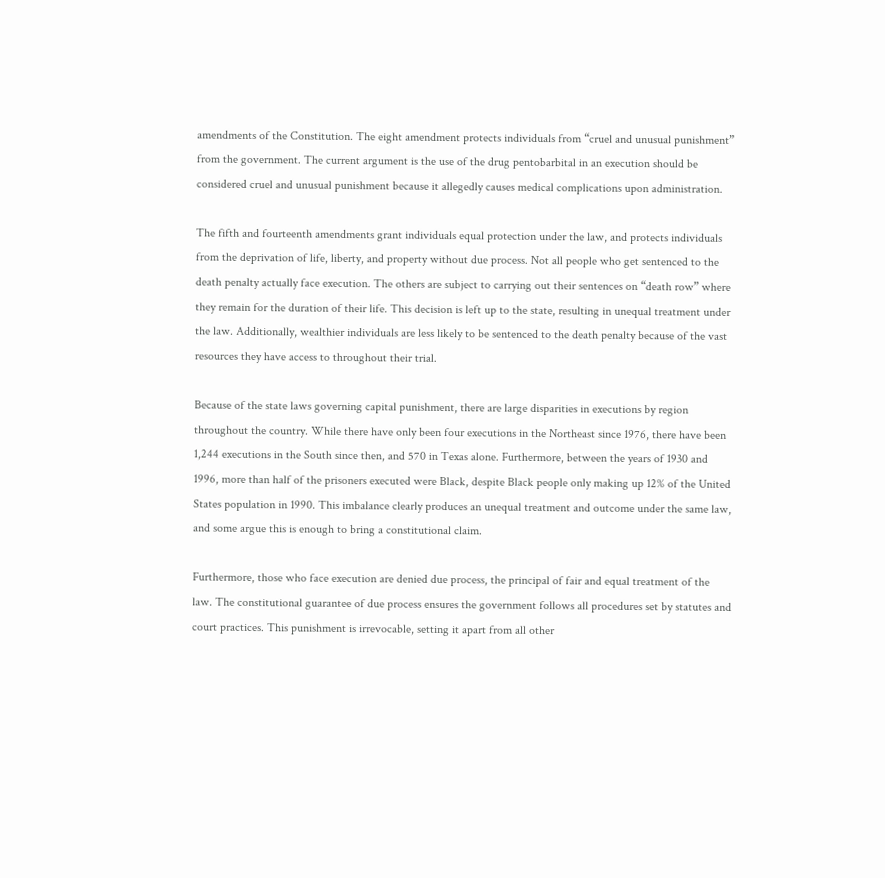amendments of the Constitution. The eight amendment protects individuals from “cruel and unusual punishment” from the government. The current argument is the use of the drug pentobarbital in an execution should be considered cruel and unusual punishment because it allegedly causes medical complications upon administration.

The fifth and fourteenth amendments grant individuals equal protection under the law, and protects individuals from the deprivation of life, liberty, and property without due process. Not all people who get sentenced to the death penalty actually face execution. The others are subject to carrying out their sentences on “death row” where they remain for the duration of their life. This decision is left up to the state, resulting in unequal treatment under the law. Additionally, wealthier individuals are less likely to be sentenced to the death penalty because of the vast resources they have access to throughout their trial.

Because of the state laws governing capital punishment, there are large disparities in executions by region throughout the country. While there have only been four executions in the Northeast since 1976, there have been 1,244 executions in the South since then, and 570 in Texas alone. Furthermore, between the years of 1930 and 1996, more than half of the prisoners executed were Black, despite Black people only making up 12% of the United States population in 1990. This imbalance clearly produces an unequal treatment and outcome under the same law, and some argue this is enough to bring a constitutional claim.

Furthermore, those who face execution are denied due process, the principal of fair and equal treatment of the law. The constitutional guarantee of due process ensures the government follows all procedures set by statutes and court practices. This punishment is irrevocable, setting it apart from all other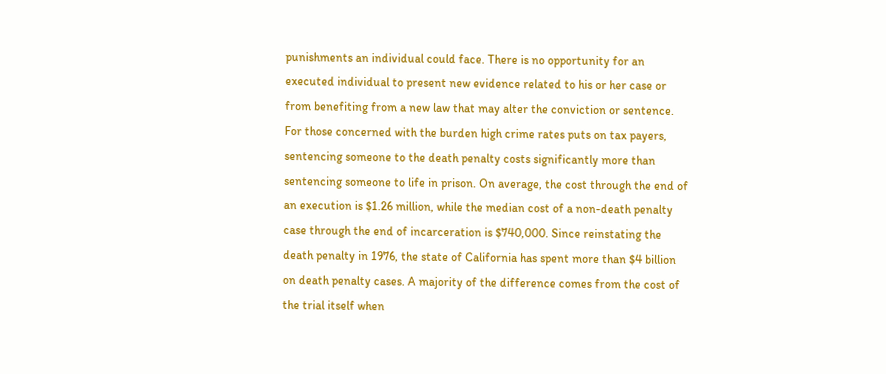punishments an individual could face. There is no opportunity for an executed individual to present new evidence related to his or her case or from benefiting from a new law that may alter the conviction or sentence.
For those concerned with the burden high crime rates puts on tax payers, sentencing someone to the death penalty costs significantly more than sentencing someone to life in prison. On average, the cost through the end of an execution is $1.26 million, while the median cost of a non-death penalty case through the end of incarceration is $740,000. Since reinstating the death penalty in 1976, the state of California has spent more than $4 billion on death penalty cases. A majority of the difference comes from the cost of the trial itself when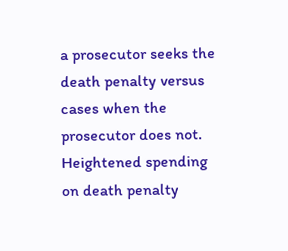a prosecutor seeks the death penalty versus cases when the prosecutor does not. Heightened spending on death penalty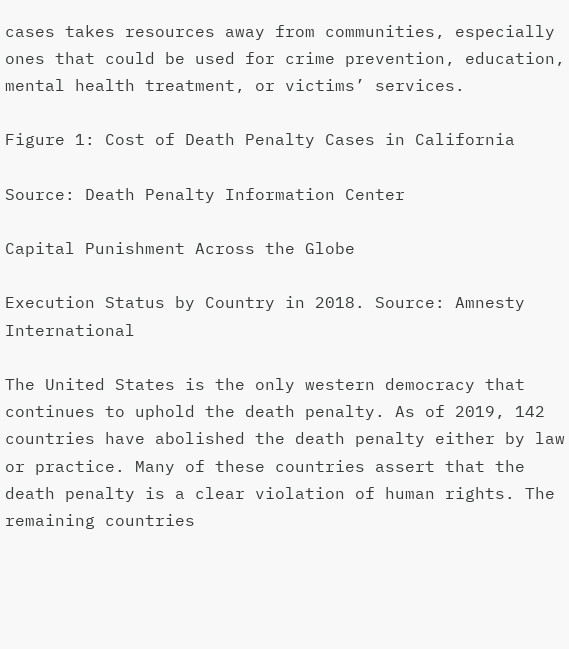cases takes resources away from communities, especially ones that could be used for crime prevention, education, mental health treatment, or victims’ services.

Figure 1: Cost of Death Penalty Cases in California

Source: Death Penalty Information Center

Capital Punishment Across the Globe

Execution Status by Country in 2018. Source: Amnesty International

The United States is the only western democracy that continues to uphold the death penalty. As of 2019, 142 countries have abolished the death penalty either by law or practice. Many of these countries assert that the death penalty is a clear violation of human rights. The remaining countries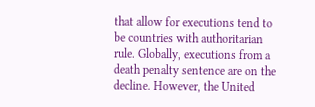that allow for executions tend to be countries with authoritarian rule. Globally, executions from a death penalty sentence are on the decline. However, the United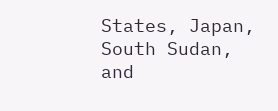States, Japan, South Sudan, and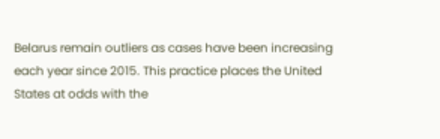Belarus remain outliers as cases have been increasing each year since 2015. This practice places the United States at odds with the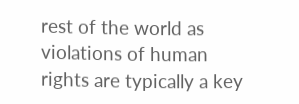rest of the world as violations of human rights are typically a key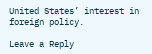United States’ interest in foreign policy.

Leave a Reply